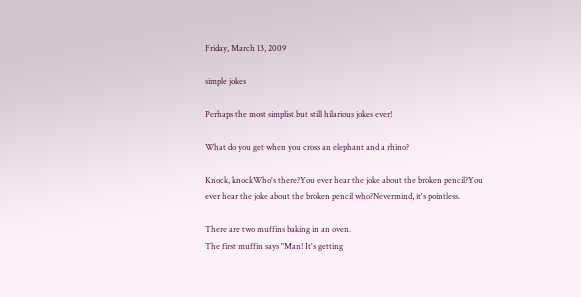Friday, March 13, 2009

simple jokes

Perhaps the most simplist but still hilarious jokes ever!

What do you get when you cross an elephant and a rhino?

Knock, knockWho's there?You ever hear the joke about the broken pencil?You ever hear the joke about the broken pencil who?Nevermind, it's pointless.

There are two muffins baking in an oven.
The first muffin says "Man! It's getting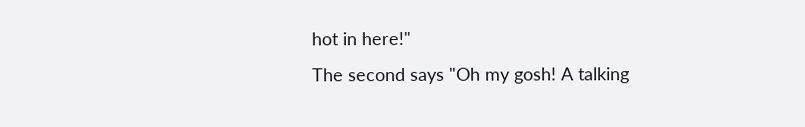hot in here!"
The second says "Oh my gosh! A talking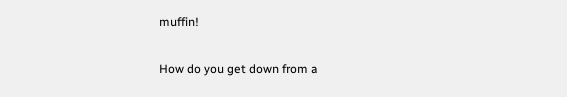muffin!

How do you get down from a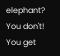elephant?
You don't! You get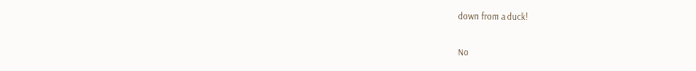down from a duck!

No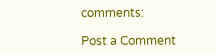comments:

Post a Comment